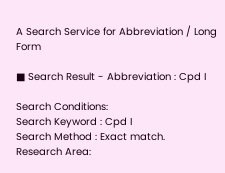A Search Service for Abbreviation / Long Form

■ Search Result - Abbreviation : Cpd I

Search Conditions:
Search Keyword : Cpd I
Search Method : Exact match.
Research Area: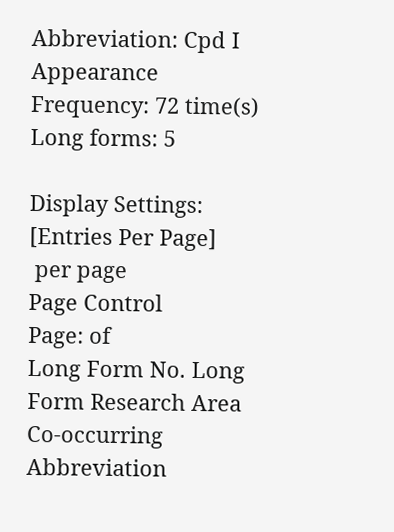Abbreviation: Cpd I
Appearance Frequency: 72 time(s)
Long forms: 5

Display Settings:
[Entries Per Page]
 per page
Page Control
Page: of
Long Form No. Long Form Research Area Co-occurring Abbreviation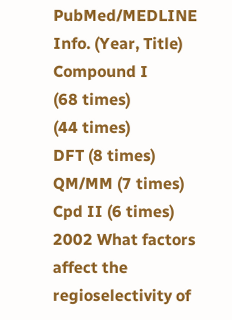PubMed/MEDLINE Info. (Year, Title)
Compound I
(68 times)
(44 times)
DFT (8 times)
QM/MM (7 times)
Cpd II (6 times)
2002 What factors affect the regioselectivity of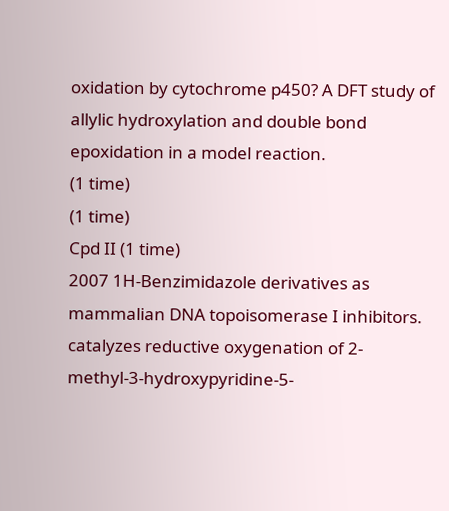oxidation by cytochrome p450? A DFT study of allylic hydroxylation and double bond epoxidation in a model reaction.
(1 time)
(1 time)
Cpd II (1 time)
2007 1H-Benzimidazole derivatives as mammalian DNA topoisomerase I inhibitors.
catalyzes reductive oxygenation of 2-methyl-3-hydroxypyridine-5-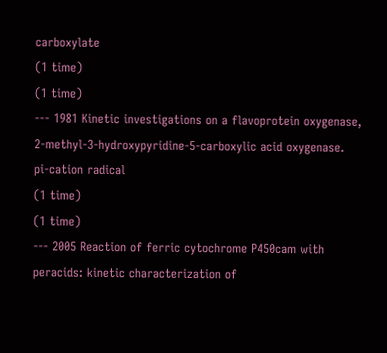carboxylate
(1 time)
(1 time)
--- 1981 Kinetic investigations on a flavoprotein oxygenase, 2-methyl-3-hydroxypyridine-5-carboxylic acid oxygenase.
pi-cation radical
(1 time)
(1 time)
--- 2005 Reaction of ferric cytochrome P450cam with peracids: kinetic characterization of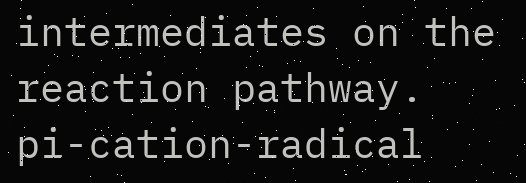intermediates on the reaction pathway.
pi-cation-radical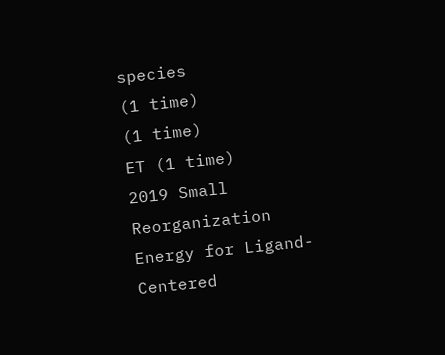species
(1 time)
(1 time)
ET (1 time)
2019 Small Reorganization Energy for Ligand-Centered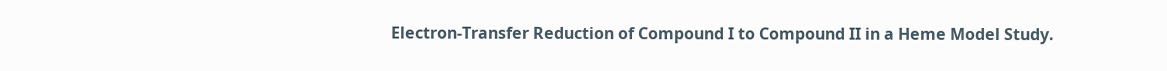Electron-Transfer Reduction of Compound I to Compound II in a Heme Model Study.